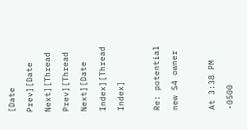[Date Prev][Date Next][Thread Prev][Thread Next][Date Index][Thread Index]

Re: potential new S4 owner

At 3:38 PM -0500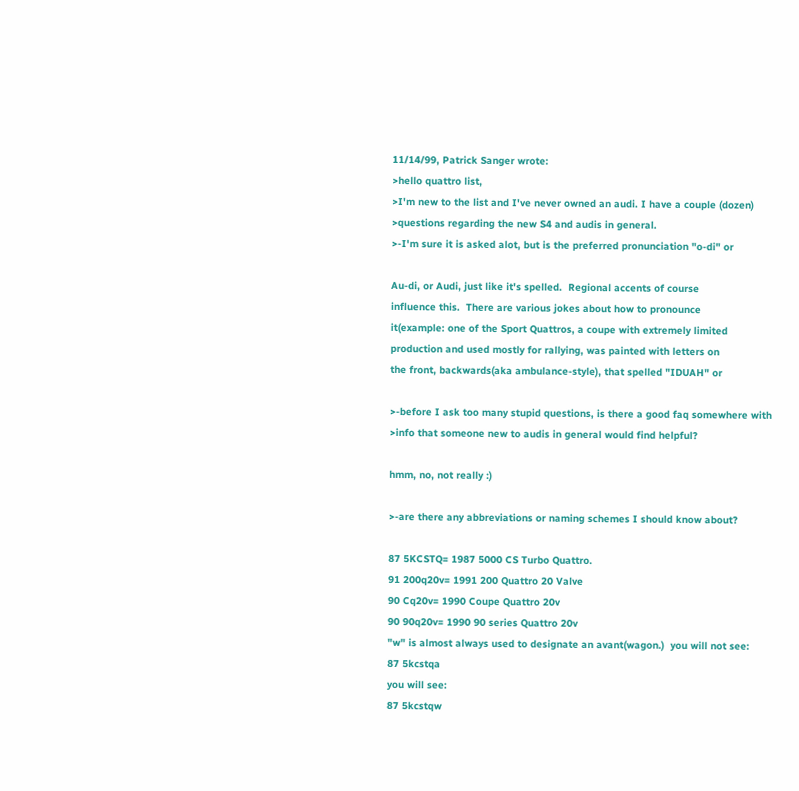11/14/99, Patrick Sanger wrote:
>hello quattro list,
>I'm new to the list and I've never owned an audi. I have a couple (dozen)
>questions regarding the new S4 and audis in general.
>-I'm sure it is asked alot, but is the preferred pronunciation "o-di" or

Au-di, or Audi, just like it's spelled.  Regional accents of course
influence this.  There are various jokes about how to pronounce
it(example: one of the Sport Quattros, a coupe with extremely limited
production and used mostly for rallying, was painted with letters on
the front, backwards(aka ambulance-style), that spelled "IDUAH" or

>-before I ask too many stupid questions, is there a good faq somewhere with
>info that someone new to audis in general would find helpful?

hmm, no, not really :)

>-are there any abbreviations or naming schemes I should know about?

87 5KCSTQ= 1987 5000 CS Turbo Quattro.
91 200q20v= 1991 200 Quattro 20 Valve
90 Cq20v= 1990 Coupe Quattro 20v
90 90q20v= 1990 90 series Quattro 20v
"w" is almost always used to designate an avant(wagon.)  you will not see:
87 5kcstqa
you will see:
87 5kcstqw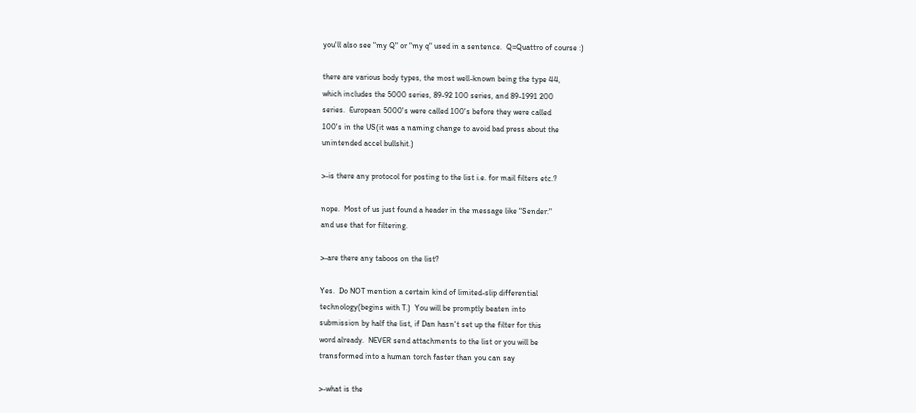you'll also see "my Q" or "my q" used in a sentence.  Q=Quattro of course :)

there are various body types, the most well-known being the type 44,
which includes the 5000 series, 89-92 100 series, and 89-1991 200
series.  European 5000's were called 100's before they were called
100's in the US(it was a naming change to avoid bad press about the
unintended accel bullshit.)

>-is there any protocol for posting to the list i.e. for mail filters etc.?

nope.  Most of us just found a header in the message like "Sender:"
and use that for filtering.

>-are there any taboos on the list?

Yes.  Do NOT mention a certain kind of limited-slip differential
technology(begins with T.)  You will be promptly beaten into
submission by half the list, if Dan hasn't set up the filter for this
word already.  NEVER send attachments to the list or you will be
transformed into a human torch faster than you can say

>-what is the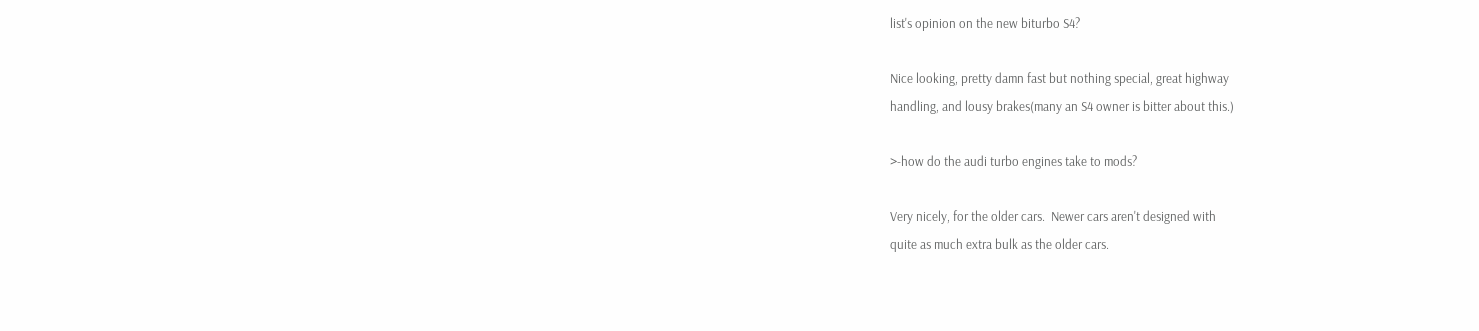list's opinion on the new biturbo S4?

Nice looking, pretty damn fast but nothing special, great highway
handling, and lousy brakes(many an S4 owner is bitter about this.)

>-how do the audi turbo engines take to mods?

Very nicely, for the older cars.  Newer cars aren't designed with
quite as much extra bulk as the older cars.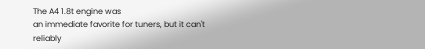The A4 1.8t engine was
an immediate favorite for tuners, but it can't reliably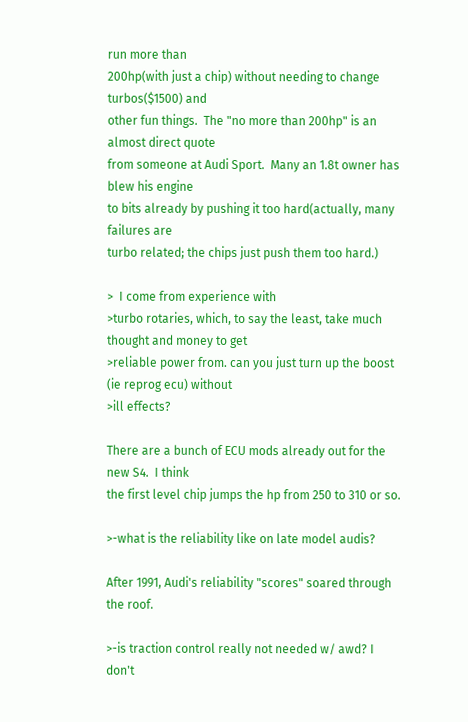run more than
200hp(with just a chip) without needing to change turbos($1500) and
other fun things.  The "no more than 200hp" is an almost direct quote
from someone at Audi Sport.  Many an 1.8t owner has blew his engine
to bits already by pushing it too hard(actually, many failures are
turbo related; the chips just push them too hard.)

>  I come from experience with
>turbo rotaries, which, to say the least, take much thought and money to get
>reliable power from. can you just turn up the boost (ie reprog ecu) without
>ill effects?

There are a bunch of ECU mods already out for the new S4.  I think
the first level chip jumps the hp from 250 to 310 or so.

>-what is the reliability like on late model audis?

After 1991, Audi's reliability "scores" soared through the roof.

>-is traction control really not needed w/ awd? I don't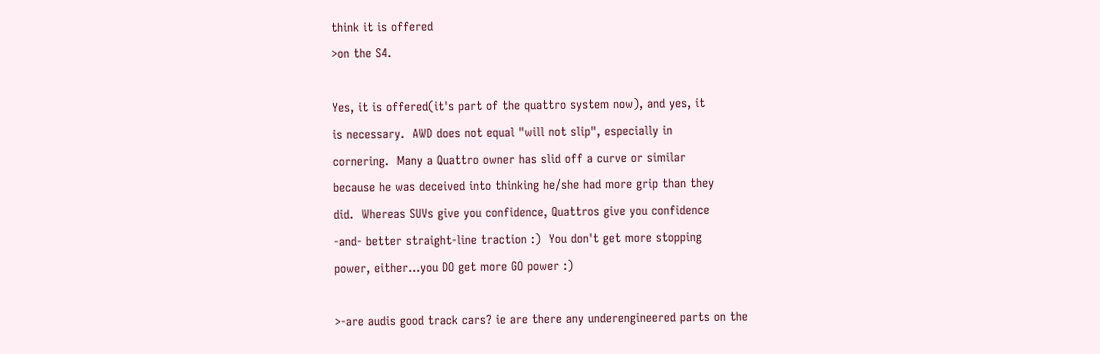think it is offered
>on the S4.

Yes, it is offered(it's part of the quattro system now), and yes, it
is necessary.  AWD does not equal "will not slip", especially in
cornering.  Many a Quattro owner has slid off a curve or similar
because he was deceived into thinking he/she had more grip than they
did.  Whereas SUVs give you confidence, Quattros give you confidence
-and- better straight-line traction :)  You don't get more stopping
power, either...you DO get more GO power :)

>-are audis good track cars? ie are there any underengineered parts on the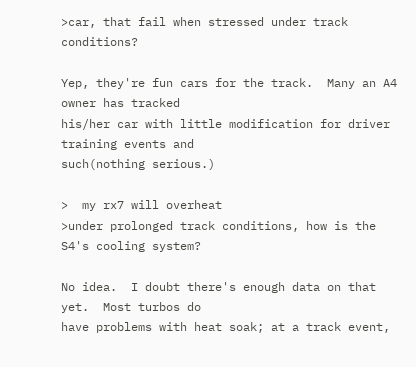>car, that fail when stressed under track conditions?

Yep, they're fun cars for the track.  Many an A4 owner has tracked
his/her car with little modification for driver training events and
such(nothing serious.)

>  my rx7 will overheat
>under prolonged track conditions, how is the S4's cooling system?

No idea.  I doubt there's enough data on that yet.  Most turbos do
have problems with heat soak; at a track event,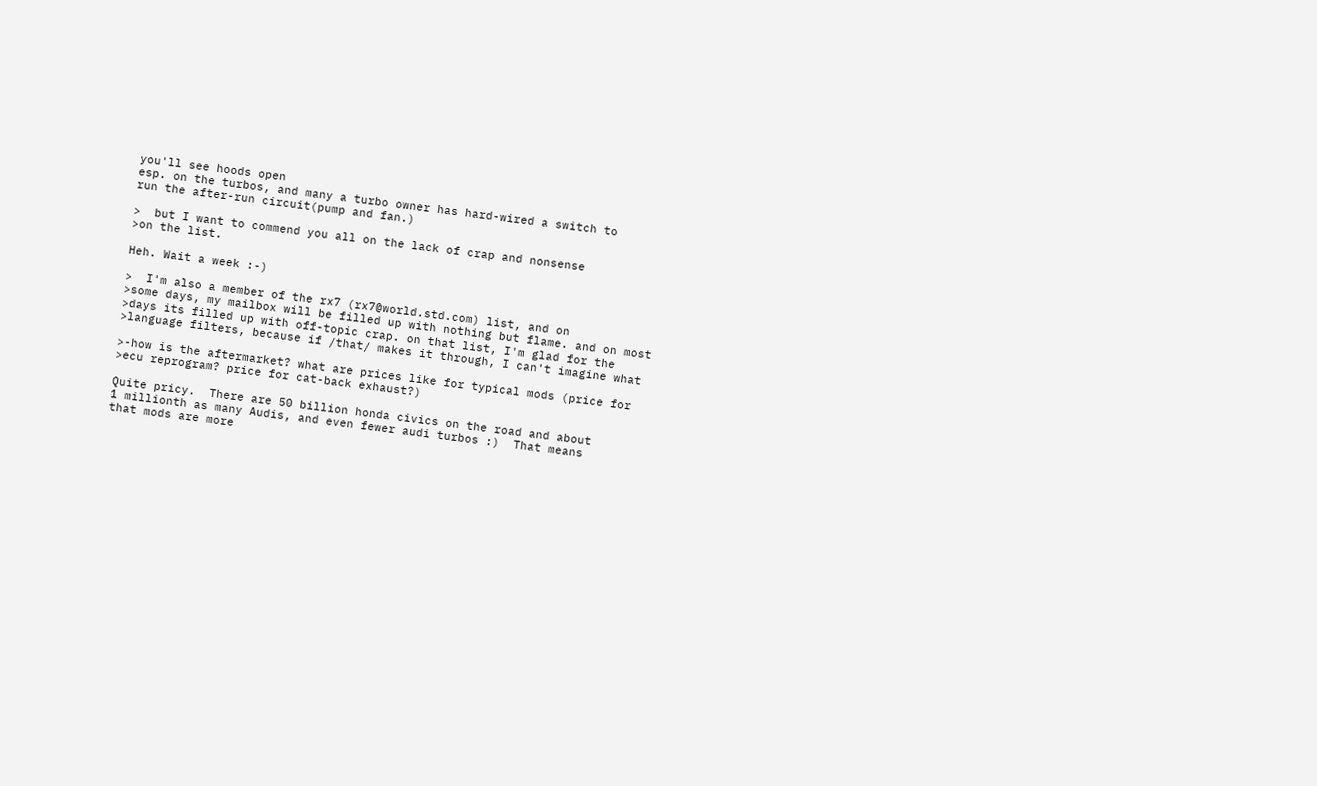you'll see hoods open
esp. on the turbos, and many a turbo owner has hard-wired a switch to
run the after-run circuit(pump and fan.)

>  but I want to commend you all on the lack of crap and nonsense
>on the list.

Heh. Wait a week :-)

>  I'm also a member of the rx7 (rx7@world.std.com) list, and on
>some days, my mailbox will be filled up with nothing but flame. and on most
>days its filled up with off-topic crap. on that list, I'm glad for the
>language filters, because if /that/ makes it through, I can't imagine what

>-how is the aftermarket? what are prices like for typical mods (price for
>ecu reprogram? price for cat-back exhaust?)

Quite pricy.  There are 50 billion honda civics on the road and about
1 millionth as many Audis, and even fewer audi turbos :)  That means
that mods are more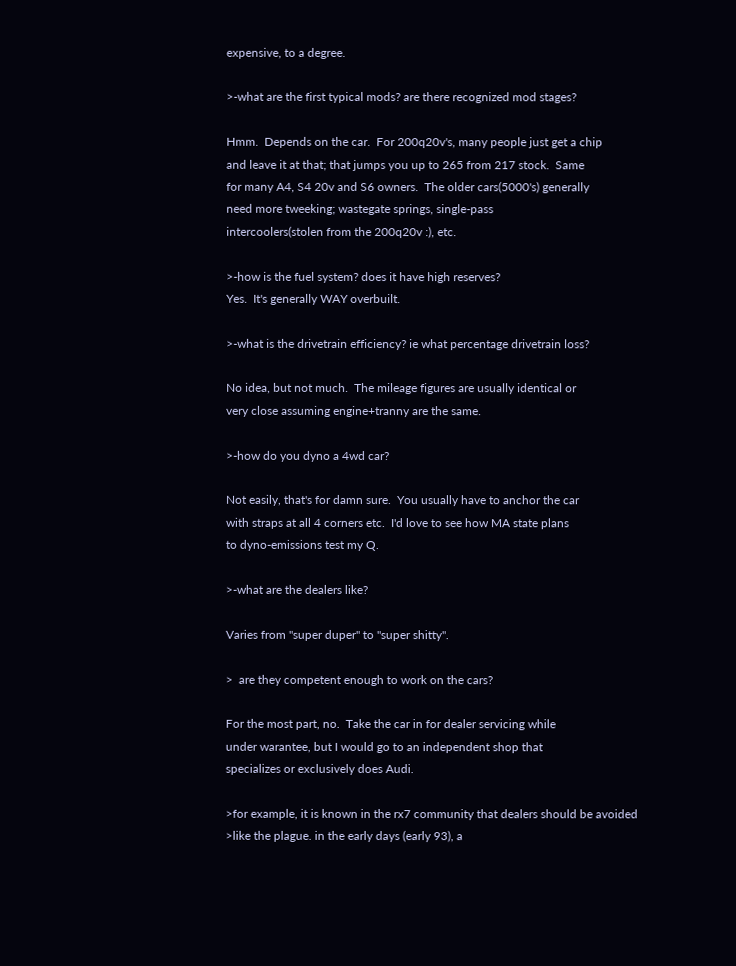expensive, to a degree.

>-what are the first typical mods? are there recognized mod stages?

Hmm.  Depends on the car.  For 200q20v's, many people just get a chip
and leave it at that; that jumps you up to 265 from 217 stock.  Same
for many A4, S4 20v and S6 owners.  The older cars(5000's) generally
need more tweeking; wastegate springs, single-pass
intercoolers(stolen from the 200q20v :), etc.

>-how is the fuel system? does it have high reserves?
Yes.  It's generally WAY overbuilt.

>-what is the drivetrain efficiency? ie what percentage drivetrain loss?

No idea, but not much.  The mileage figures are usually identical or
very close assuming engine+tranny are the same.

>-how do you dyno a 4wd car?

Not easily, that's for damn sure.  You usually have to anchor the car
with straps at all 4 corners etc.  I'd love to see how MA state plans
to dyno-emissions test my Q.

>-what are the dealers like?

Varies from "super duper" to "super shitty".

>  are they competent enough to work on the cars?

For the most part, no.  Take the car in for dealer servicing while
under warantee, but I would go to an independent shop that
specializes or exclusively does Audi.

>for example, it is known in the rx7 community that dealers should be avoided
>like the plague. in the early days (early 93), a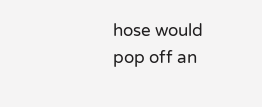hose would pop off an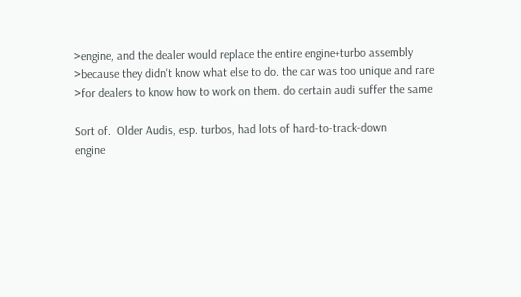>engine, and the dealer would replace the entire engine+turbo assembly
>because they didn't know what else to do. the car was too unique and rare
>for dealers to know how to work on them. do certain audi suffer the same

Sort of.  Older Audis, esp. turbos, had lots of hard-to-track-down
engine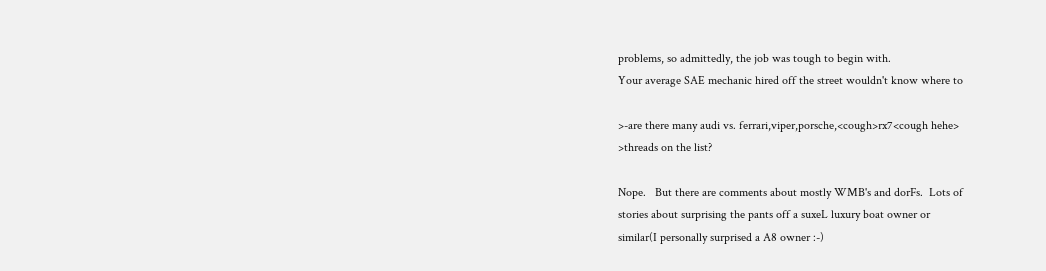problems, so admittedly, the job was tough to begin with.
Your average SAE mechanic hired off the street wouldn't know where to

>-are there many audi vs. ferrari,viper,porsche,<cough>rx7<cough hehe>
>threads on the list?

Nope.   But there are comments about mostly WMB's and dorFs.  Lots of
stories about surprising the pants off a suxeL luxury boat owner or
similar(I personally surprised a A8 owner :-)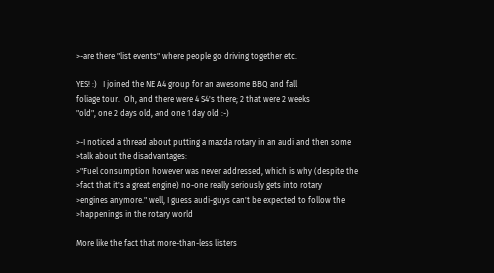>-are there "list events" where people go driving together etc.

YES! :)   I joined the NE A4 group for an awesome BBQ and fall
foliage tour.  Oh, and there were 4 S4's there; 2 that were 2 weeks
"old", one 2 days old, and one 1 day old :-)

>-I noticed a thread about putting a mazda rotary in an audi and then some
>talk about the disadvantages:
>"Fuel consumption however was never addressed, which is why (despite the
>fact that it's a great engine) no-one really seriously gets into rotary
>engines anymore." well, I guess audi-guys can't be expected to follow the
>happenings in the rotary world

More like the fact that more-than-less listers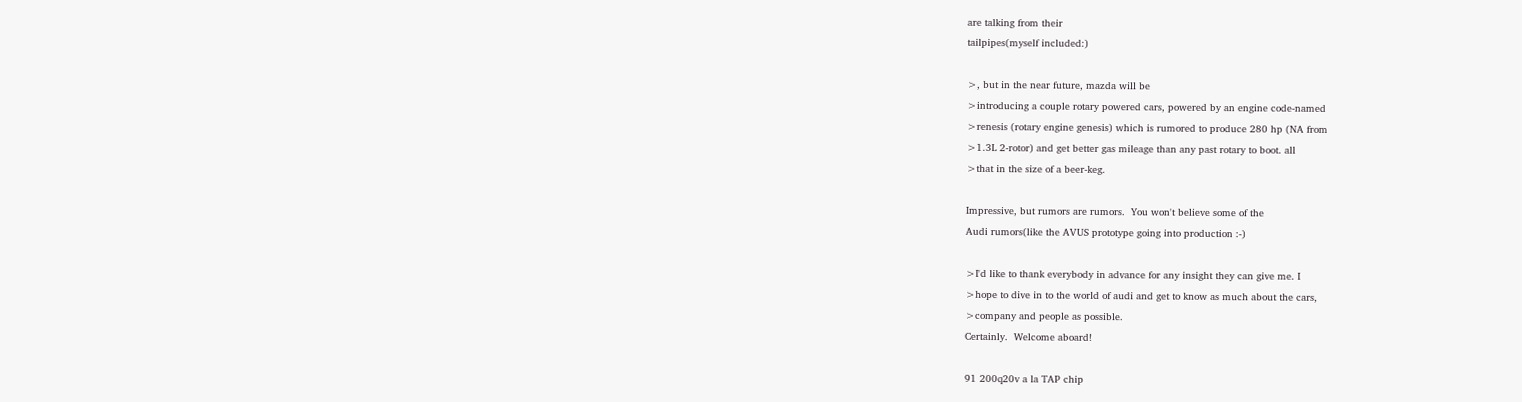are talking from their
tailpipes(myself included:)

>, but in the near future, mazda will be
>introducing a couple rotary powered cars, powered by an engine code-named
>renesis (rotary engine genesis) which is rumored to produce 280 hp (NA from
>1.3L 2-rotor) and get better gas mileage than any past rotary to boot. all
>that in the size of a beer-keg.

Impressive, but rumors are rumors.  You won't believe some of the
Audi rumors(like the AVUS prototype going into production :-)

>I'd like to thank everybody in advance for any insight they can give me. I
>hope to dive in to the world of audi and get to know as much about the cars,
>company and people as possible.
Certainly.  Welcome aboard!

91 200q20v a la TAP chip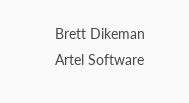Brett Dikeman
Artel Software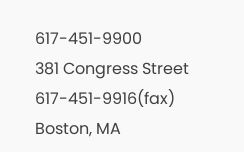617-451-9900
381 Congress Street         617-451-9916(fax)
Boston, MA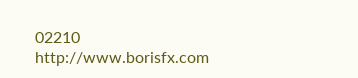02210                http://www.borisfx.com